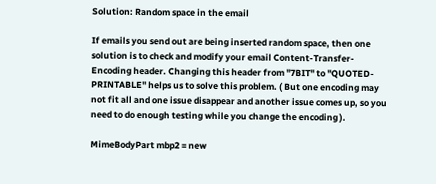Solution: Random space in the email

If emails you send out are being inserted random space, then one solution is to check and modify your email Content-Transfer-Encoding header. Changing this header from "7BIT" to "QUOTED-PRINTABLE" helps us to solve this problem. ( But one encoding may not fit all and one issue disappear and another issue comes up, so you need to do enough testing while you change the encoding ).

MimeBodyPart mbp2 = new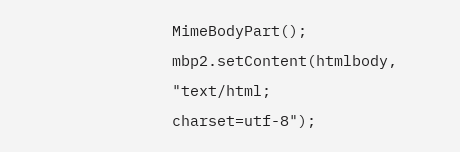MimeBodyPart();
mbp2.setContent(htmlbody, "text/html; charset=utf-8");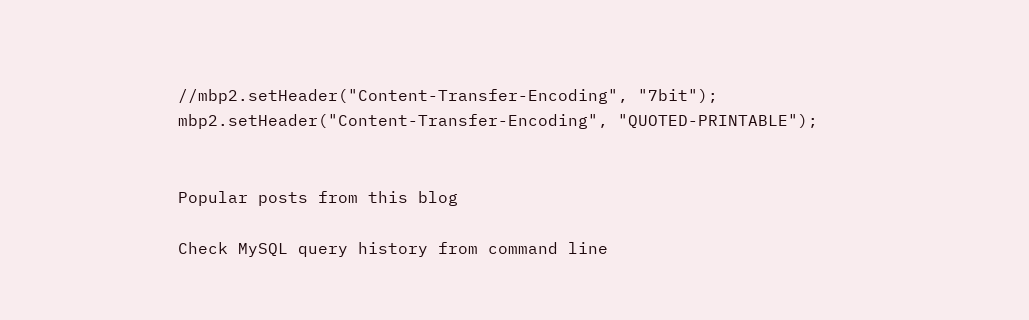//mbp2.setHeader("Content-Transfer-Encoding", "7bit");
mbp2.setHeader("Content-Transfer-Encoding", "QUOTED-PRINTABLE");


Popular posts from this blog

Check MySQL query history from command line